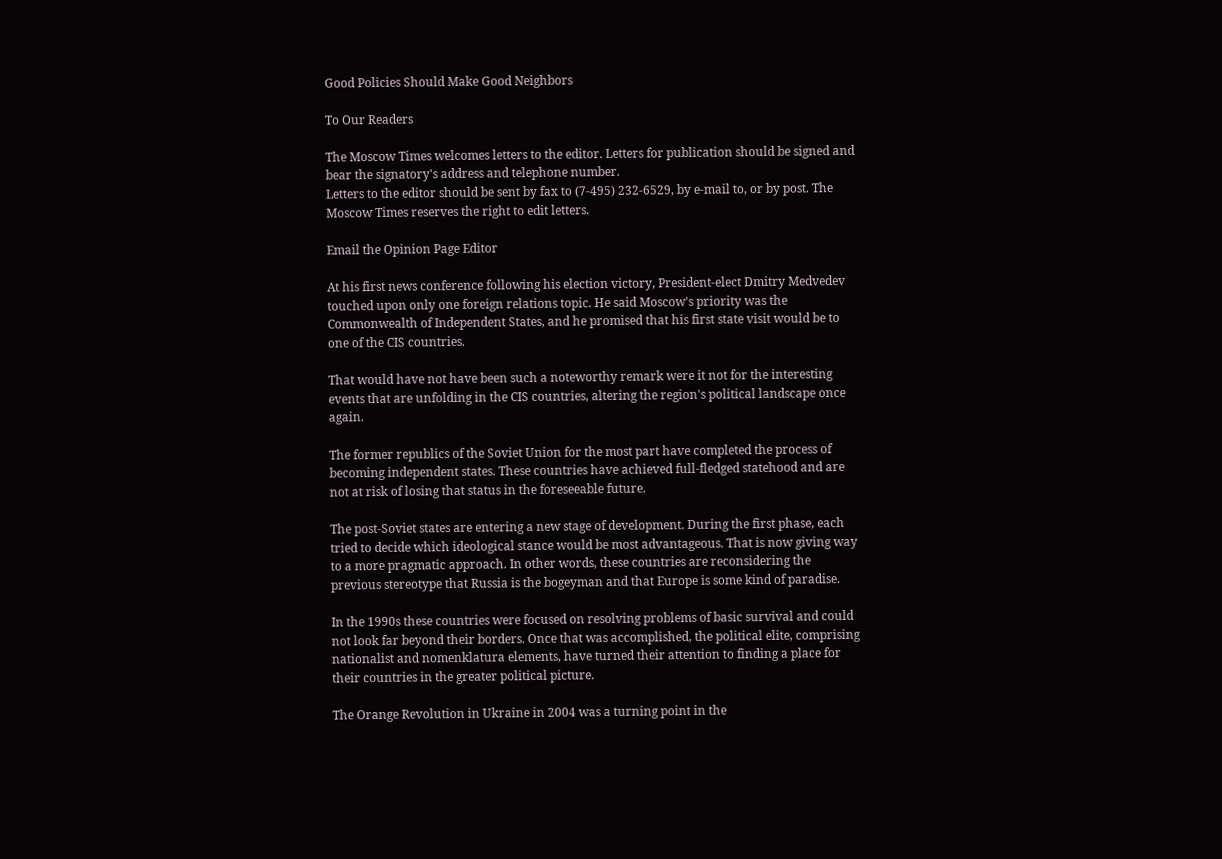Good Policies Should Make Good Neighbors

To Our Readers

The Moscow Times welcomes letters to the editor. Letters for publication should be signed and bear the signatory's address and telephone number.
Letters to the editor should be sent by fax to (7-495) 232-6529, by e-mail to, or by post. The Moscow Times reserves the right to edit letters.

Email the Opinion Page Editor

At his first news conference following his election victory, President-elect Dmitry Medvedev touched upon only one foreign relations topic. He said Moscow's priority was the Commonwealth of Independent States, and he promised that his first state visit would be to one of the CIS countries.

That would have not have been such a noteworthy remark were it not for the interesting events that are unfolding in the CIS countries, altering the region's political landscape once again.

The former republics of the Soviet Union for the most part have completed the process of becoming independent states. These countries have achieved full-fledged statehood and are not at risk of losing that status in the foreseeable future.

The post-Soviet states are entering a new stage of development. During the first phase, each tried to decide which ideological stance would be most advantageous. That is now giving way to a more pragmatic approach. In other words, these countries are reconsidering the previous stereotype that Russia is the bogeyman and that Europe is some kind of paradise.

In the 1990s these countries were focused on resolving problems of basic survival and could not look far beyond their borders. Once that was accomplished, the political elite, comprising nationalist and nomenklatura elements, have turned their attention to finding a place for their countries in the greater political picture.

The Orange Revolution in Ukraine in 2004 was a turning point in the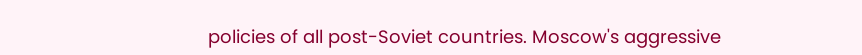policies of all post-Soviet countries. Moscow's aggressive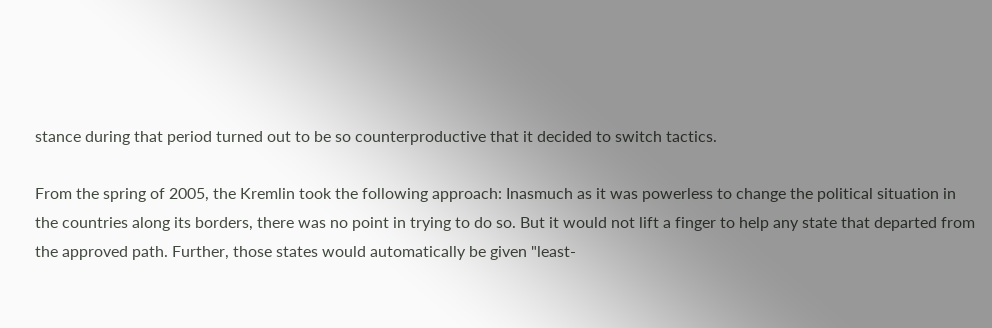stance during that period turned out to be so counterproductive that it decided to switch tactics.

From the spring of 2005, the Kremlin took the following approach: Inasmuch as it was powerless to change the political situation in the countries along its borders, there was no point in trying to do so. But it would not lift a finger to help any state that departed from the approved path. Further, those states would automatically be given "least-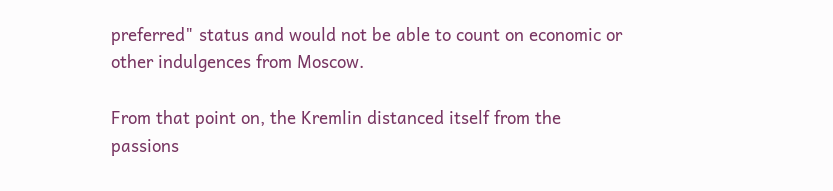preferred" status and would not be able to count on economic or other indulgences from Moscow.

From that point on, the Kremlin distanced itself from the passions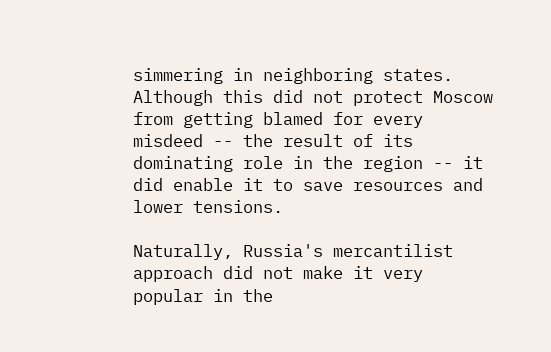simmering in neighboring states. Although this did not protect Moscow from getting blamed for every misdeed -- the result of its dominating role in the region -- it did enable it to save resources and lower tensions.

Naturally, Russia's mercantilist approach did not make it very popular in the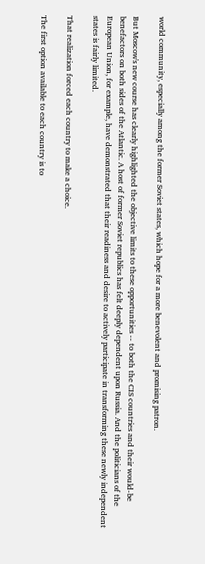world community, especially among the former Soviet states, which hope for a more benevolent and promising patron.

But Moscow's new course has clearly highlighted the objective limits to these opportunities -- to both the CIS countries and their would-be benefactors on both sides of the Atlantic. A host of former Soviet republics has felt deeply dependent upon Russia. And the politicians of the European Union, for example, have demonstrated that their readiness and desire to actively participate in transforming these newly independent states is fairly limited.

That realization forced each country to make a choice.

The first option available to each country is to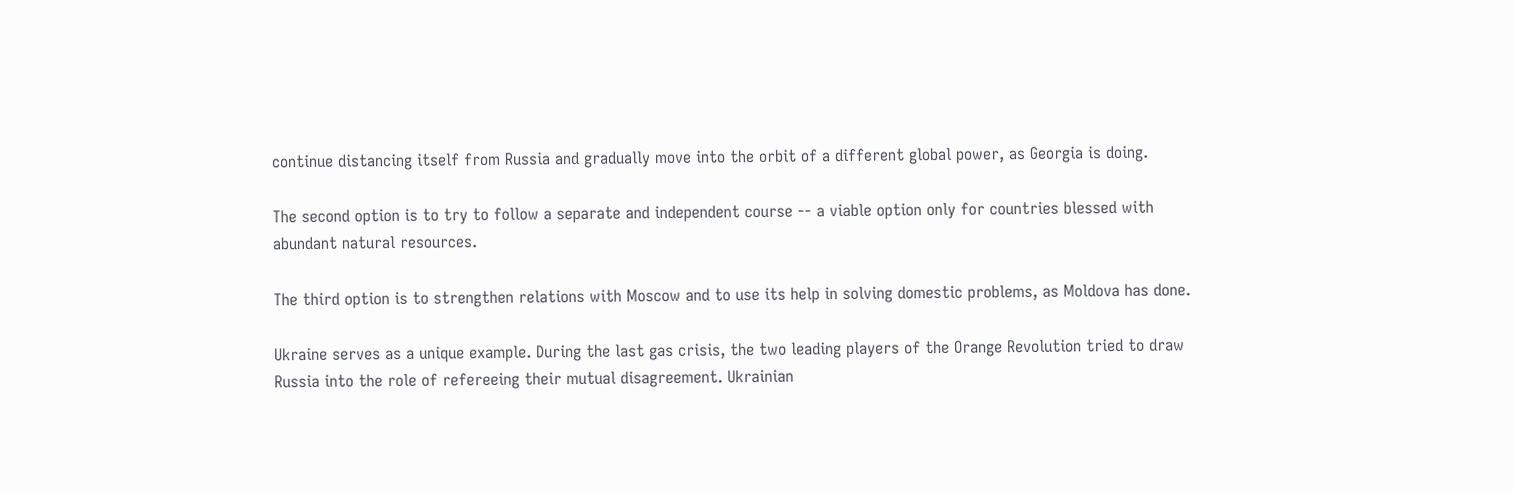continue distancing itself from Russia and gradually move into the orbit of a different global power, as Georgia is doing.

The second option is to try to follow a separate and independent course -- a viable option only for countries blessed with abundant natural resources.

The third option is to strengthen relations with Moscow and to use its help in solving domestic problems, as Moldova has done.

Ukraine serves as a unique example. During the last gas crisis, the two leading players of the Orange Revolution tried to draw Russia into the role of refereeing their mutual disagreement. Ukrainian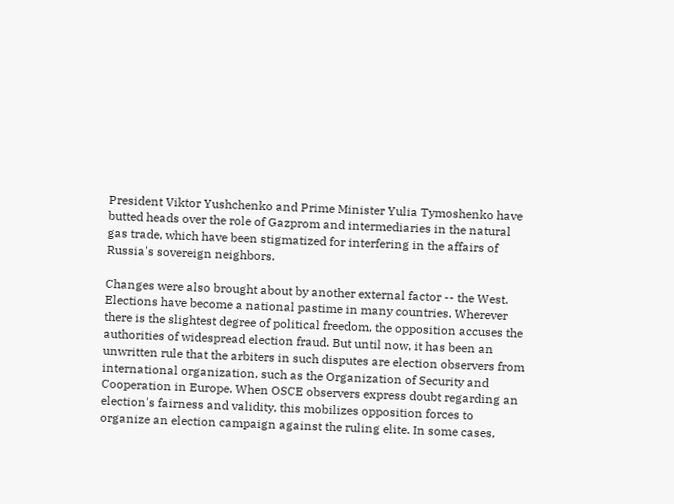President Viktor Yushchenko and Prime Minister Yulia Tymoshenko have butted heads over the role of Gazprom and intermediaries in the natural gas trade, which have been stigmatized for interfering in the affairs of Russia's sovereign neighbors.

Changes were also brought about by another external factor -- the West. Elections have become a national pastime in many countries. Wherever there is the slightest degree of political freedom, the opposition accuses the authorities of widespread election fraud. But until now, it has been an unwritten rule that the arbiters in such disputes are election observers from international organization, such as the Organization of Security and Cooperation in Europe. When OSCE observers express doubt regarding an election's fairness and validity, this mobilizes opposition forces to organize an election campaign against the ruling elite. In some cases,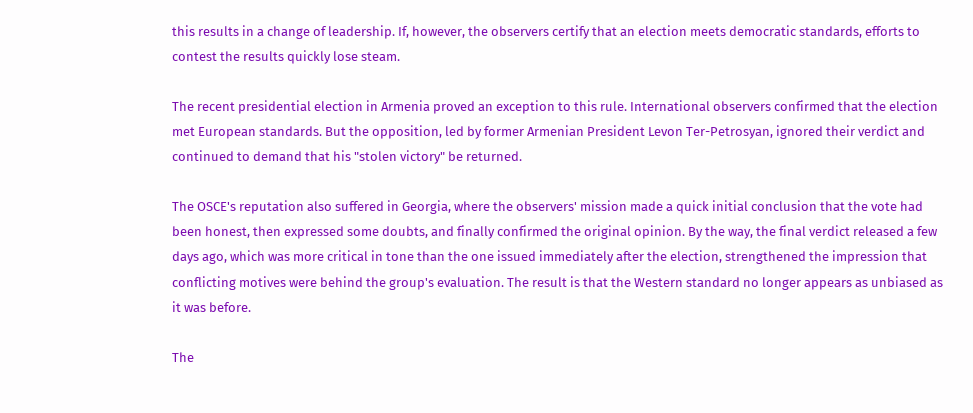this results in a change of leadership. If, however, the observers certify that an election meets democratic standards, efforts to contest the results quickly lose steam.

The recent presidential election in Armenia proved an exception to this rule. International observers confirmed that the election met European standards. But the opposition, led by former Armenian President Levon Ter-Petrosyan, ignored their verdict and continued to demand that his "stolen victory" be returned.

The OSCE's reputation also suffered in Georgia, where the observers' mission made a quick initial conclusion that the vote had been honest, then expressed some doubts, and finally confirmed the original opinion. By the way, the final verdict released a few days ago, which was more critical in tone than the one issued immediately after the election, strengthened the impression that conflicting motives were behind the group's evaluation. The result is that the Western standard no longer appears as unbiased as it was before.

The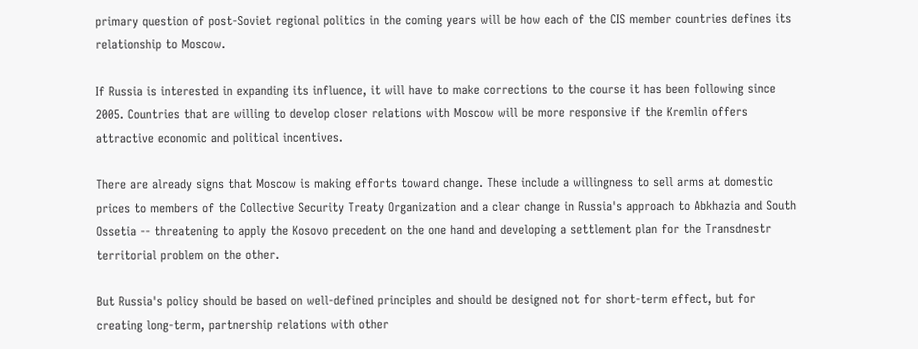primary question of post-Soviet regional politics in the coming years will be how each of the CIS member countries defines its relationship to Moscow.

If Russia is interested in expanding its influence, it will have to make corrections to the course it has been following since 2005. Countries that are willing to develop closer relations with Moscow will be more responsive if the Kremlin offers attractive economic and political incentives.

There are already signs that Moscow is making efforts toward change. These include a willingness to sell arms at domestic prices to members of the Collective Security Treaty Organization and a clear change in Russia's approach to Abkhazia and South Ossetia -- threatening to apply the Kosovo precedent on the one hand and developing a settlement plan for the Transdnestr territorial problem on the other.

But Russia's policy should be based on well-defined principles and should be designed not for short-term effect, but for creating long-term, partnership relations with other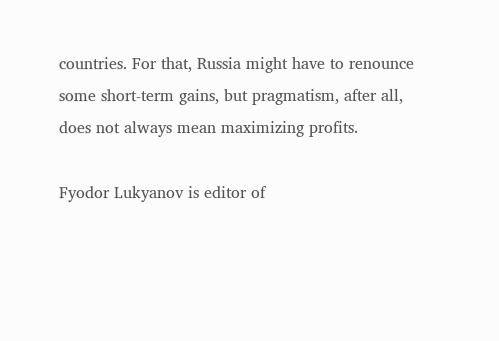countries. For that, Russia might have to renounce some short-term gains, but pragmatism, after all, does not always mean maximizing profits.

Fyodor Lukyanov is editor of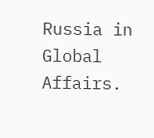Russia in Global Affairs.